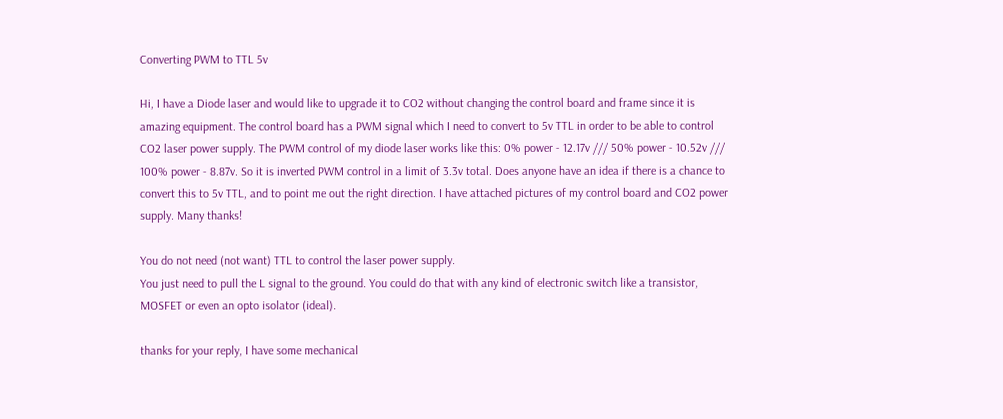Converting PWM to TTL 5v

Hi, I have a Diode laser and would like to upgrade it to CO2 without changing the control board and frame since it is amazing equipment. The control board has a PWM signal which I need to convert to 5v TTL in order to be able to control CO2 laser power supply. The PWM control of my diode laser works like this: 0% power - 12.17v /// 50% power - 10.52v /// 100% power - 8.87v. So it is inverted PWM control in a limit of 3.3v total. Does anyone have an idea if there is a chance to convert this to 5v TTL, and to point me out the right direction. I have attached pictures of my control board and CO2 power supply. Many thanks!

You do not need (not want) TTL to control the laser power supply.
You just need to pull the L signal to the ground. You could do that with any kind of electronic switch like a transistor, MOSFET or even an opto isolator (ideal).

thanks for your reply, I have some mechanical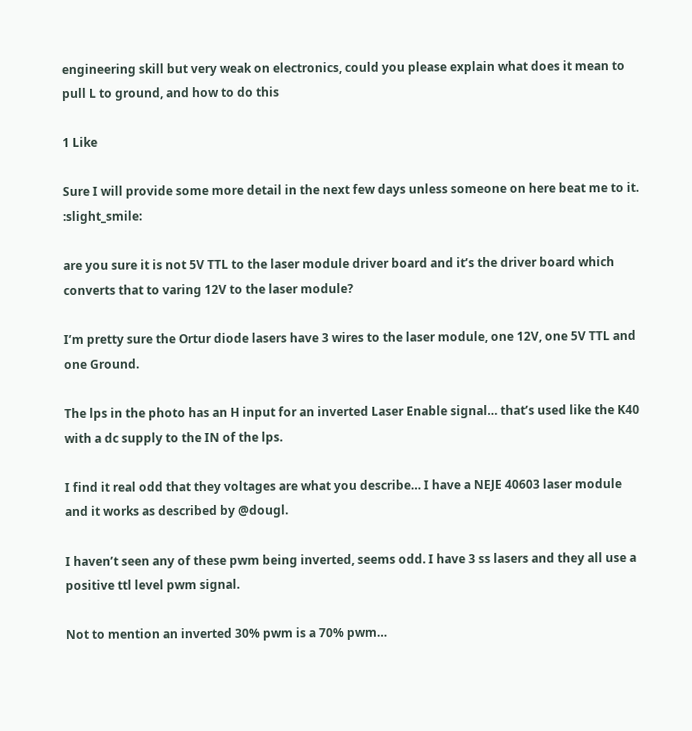engineering skill but very weak on electronics, could you please explain what does it mean to pull L to ground, and how to do this

1 Like

Sure I will provide some more detail in the next few days unless someone on here beat me to it. :slight_smile:

are you sure it is not 5V TTL to the laser module driver board and it’s the driver board which converts that to varing 12V to the laser module?

I’m pretty sure the Ortur diode lasers have 3 wires to the laser module, one 12V, one 5V TTL and one Ground.

The lps in the photo has an H input for an inverted Laser Enable signal… that’s used like the K40 with a dc supply to the IN of the lps.

I find it real odd that they voltages are what you describe… I have a NEJE 40603 laser module and it works as described by @dougl.

I haven’t seen any of these pwm being inverted, seems odd. I have 3 ss lasers and they all use a positive ttl level pwm signal.

Not to mention an inverted 30% pwm is a 70% pwm…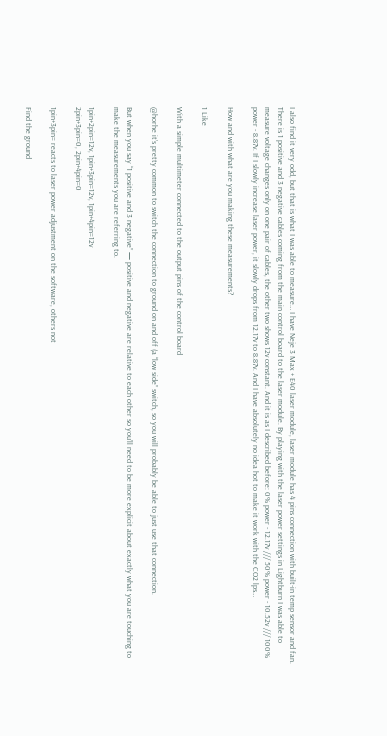I also find it very odd, but that is what I was able to measure… I have Neje 3 Max + E40 laser module, laser module has 4 pins connection with built-in temp sensor and fan. There is 1 positive and 3 negative cables coming from the main control board to the laser module. By playing with the laser power settings in Lightburn I was able to measure voltage changes only on one pair of cables, the other two shows 12v constant. And it is as I described before: 0% power - 12.17v /// 50% power - 10.52v /// 100% power - 8.87v. If I slowly increase laser power, it slowly drops from 12.17v to 8.87v. And I have absolutely no idea hot to make it work with the CO2 lps…

How and with what are you making these measurements?

1 Like

With a simple multimeter connected to the output pins of the control board

@horhe it’s pretty common to switch the connection to ground on and off (a “low side” switch, so you will probably be able to just use that connection.

But when you say “1 positive and 3 negative” — positive and negative are relative to each other so you’ll need to be more explicit about exactly what you are touching to make the measurements you are referring to.

1pin+2pin=12v, 1pin+3pin=12v, 1pin+4pin=12v
2pin+3pin=0, 2pin+4pin=0

1pin+3pin= reacts to laser power adjustment on the software, others not

Find the ground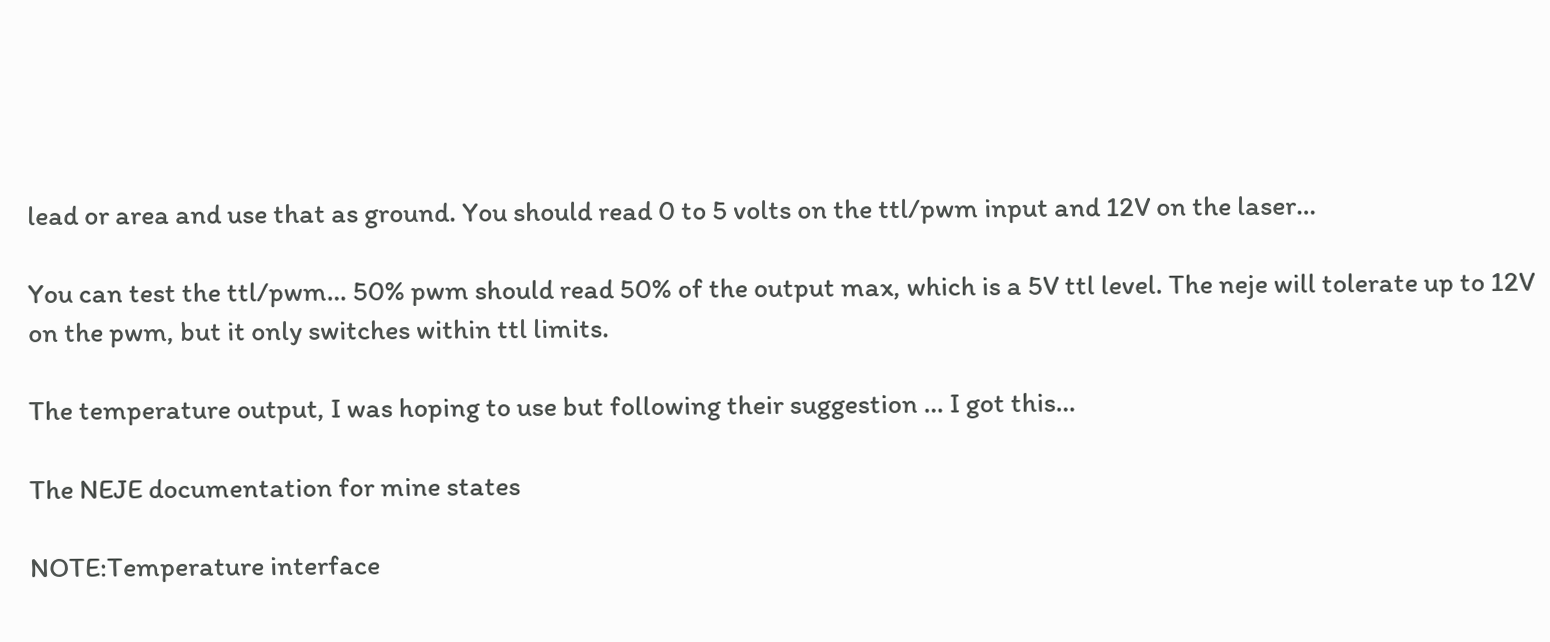lead or area and use that as ground. You should read 0 to 5 volts on the ttl/pwm input and 12V on the laser…

You can test the ttl/pwm… 50% pwm should read 50% of the output max, which is a 5V ttl level. The neje will tolerate up to 12V on the pwm, but it only switches within ttl limits.

The temperature output, I was hoping to use but following their suggestion … I got this…

The NEJE documentation for mine states

NOTE:Temperature interface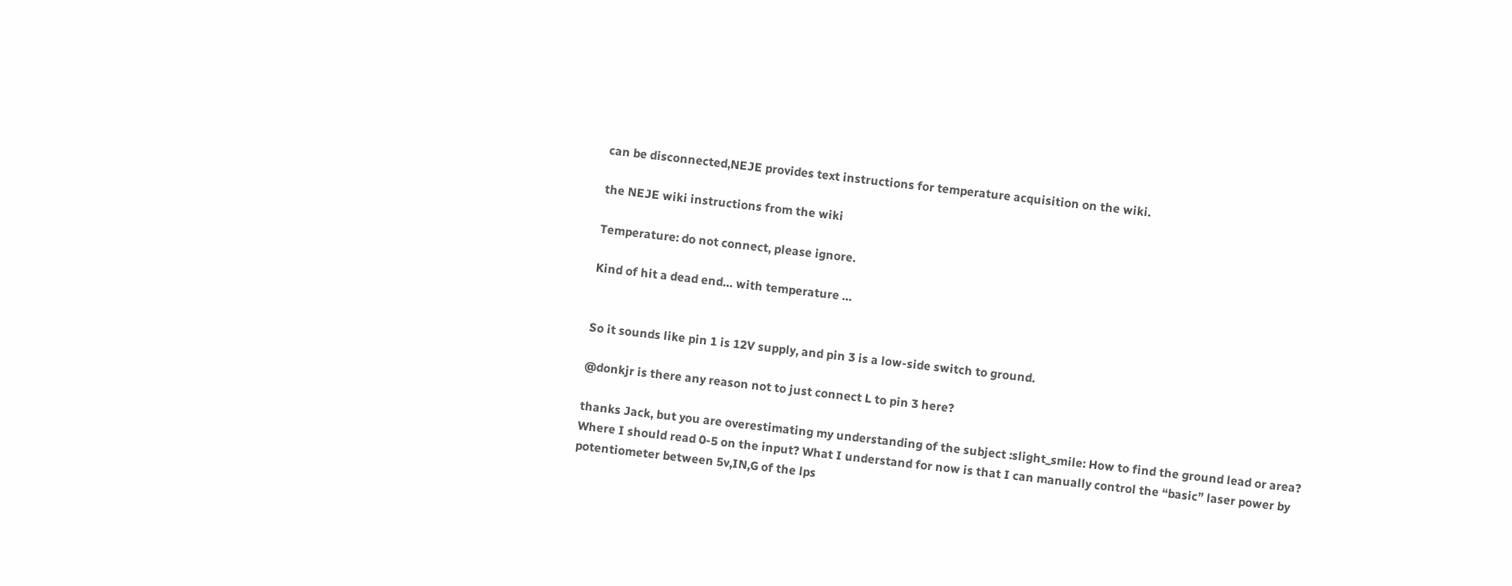can be disconnected,NEJE provides text instructions for temperature acquisition on the wiki.

the NEJE wiki instructions from the wiki

Temperature: do not connect, please ignore.

Kind of hit a dead end… with temperature …


So it sounds like pin 1 is 12V supply, and pin 3 is a low-side switch to ground.

@donkjr is there any reason not to just connect L to pin 3 here?

thanks Jack, but you are overestimating my understanding of the subject :slight_smile: How to find the ground lead or area? Where I should read 0-5 on the input? What I understand for now is that I can manually control the “basic” laser power by potentiometer between 5v,IN,G of the lps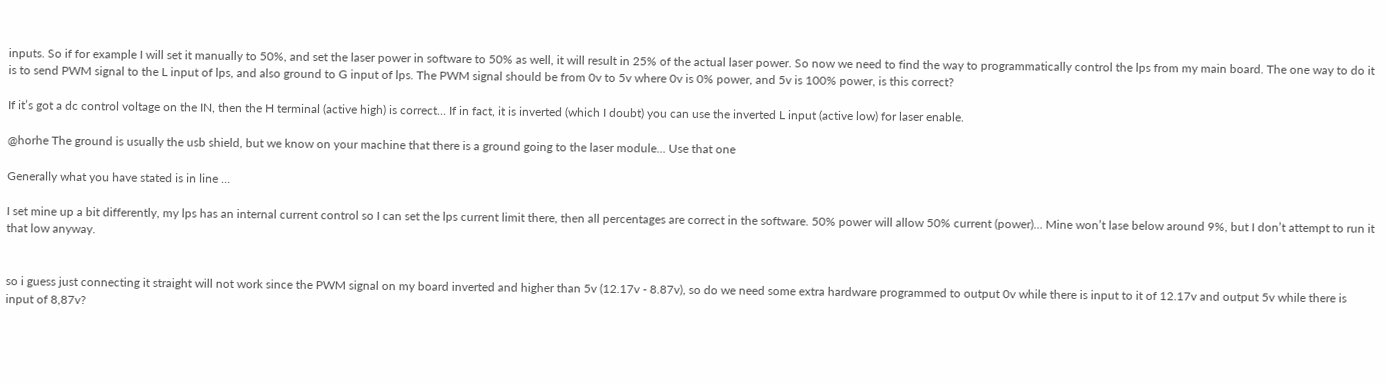inputs. So if for example I will set it manually to 50%, and set the laser power in software to 50% as well, it will result in 25% of the actual laser power. So now we need to find the way to programmatically control the lps from my main board. The one way to do it is to send PWM signal to the L input of lps, and also ground to G input of lps. The PWM signal should be from 0v to 5v where 0v is 0% power, and 5v is 100% power, is this correct?

If it’s got a dc control voltage on the IN, then the H terminal (active high) is correct… If in fact, it is inverted (which I doubt) you can use the inverted L input (active low) for laser enable.

@horhe The ground is usually the usb shield, but we know on your machine that there is a ground going to the laser module… Use that one

Generally what you have stated is in line …

I set mine up a bit differently, my lps has an internal current control so I can set the lps current limit there, then all percentages are correct in the software. 50% power will allow 50% current (power)… Mine won’t lase below around 9%, but I don’t attempt to run it that low anyway.


so i guess just connecting it straight will not work since the PWM signal on my board inverted and higher than 5v (12.17v - 8.87v), so do we need some extra hardware programmed to output 0v while there is input to it of 12.17v and output 5v while there is input of 8,87v?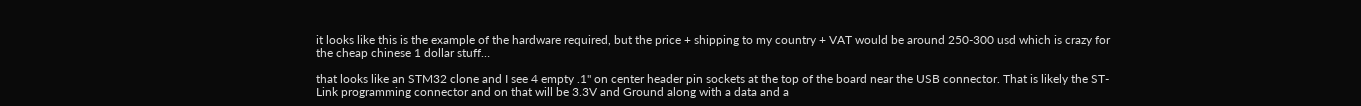it looks like this is the example of the hardware required, but the price + shipping to my country + VAT would be around 250-300 usd which is crazy for the cheap chinese 1 dollar stuff…

that looks like an STM32 clone and I see 4 empty .1" on center header pin sockets at the top of the board near the USB connector. That is likely the ST-Link programming connector and on that will be 3.3V and Ground along with a data and a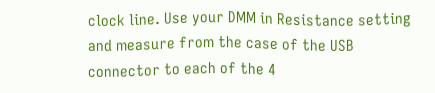clock line. Use your DMM in Resistance setting and measure from the case of the USB connector to each of the 4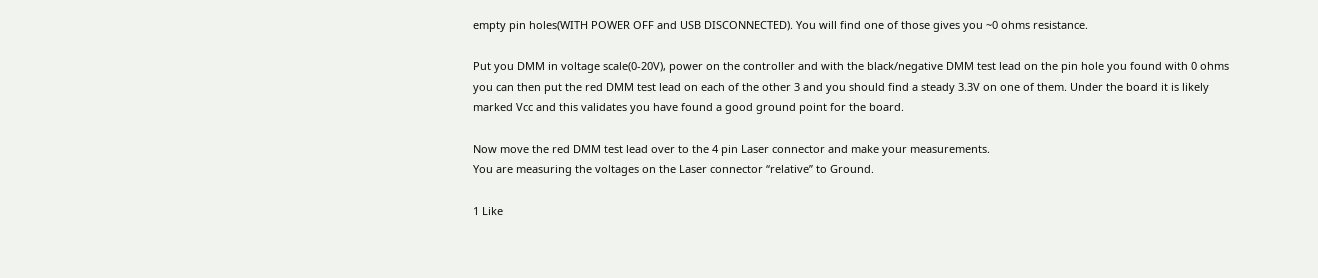empty pin holes(WITH POWER OFF and USB DISCONNECTED). You will find one of those gives you ~0 ohms resistance.

Put you DMM in voltage scale(0-20V), power on the controller and with the black/negative DMM test lead on the pin hole you found with 0 ohms you can then put the red DMM test lead on each of the other 3 and you should find a steady 3.3V on one of them. Under the board it is likely marked Vcc and this validates you have found a good ground point for the board.

Now move the red DMM test lead over to the 4 pin Laser connector and make your measurements.
You are measuring the voltages on the Laser connector “relative” to Ground.

1 Like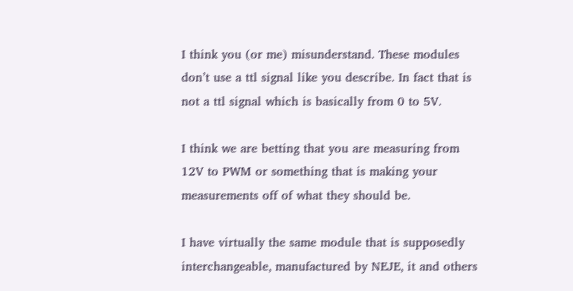I think you (or me) misunderstand. These modules don’t use a ttl signal like you describe. In fact that is not a ttl signal which is basically from 0 to 5V.

I think we are betting that you are measuring from 12V to PWM or something that is making your measurements off of what they should be.

I have virtually the same module that is supposedly interchangeable, manufactured by NEJE, it and others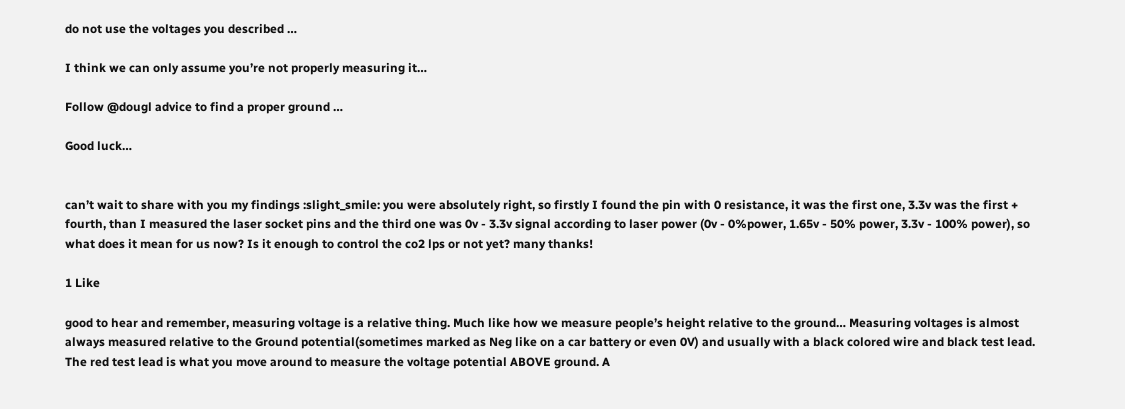do not use the voltages you described …

I think we can only assume you’re not properly measuring it…

Follow @dougl advice to find a proper ground …

Good luck…


can’t wait to share with you my findings :slight_smile: you were absolutely right, so firstly I found the pin with 0 resistance, it was the first one, 3.3v was the first + fourth, than I measured the laser socket pins and the third one was 0v - 3.3v signal according to laser power (0v - 0%power, 1.65v - 50% power, 3.3v - 100% power), so what does it mean for us now? Is it enough to control the co2 lps or not yet? many thanks!

1 Like

good to hear and remember, measuring voltage is a relative thing. Much like how we measure people’s height relative to the ground… Measuring voltages is almost always measured relative to the Ground potential(sometimes marked as Neg like on a car battery or even 0V) and usually with a black colored wire and black test lead. The red test lead is what you move around to measure the voltage potential ABOVE ground. A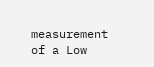measurement of a Low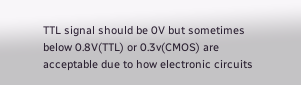TTL signal should be 0V but sometimes below 0.8V(TTL) or 0.3v(CMOS) are acceptable due to how electronic circuits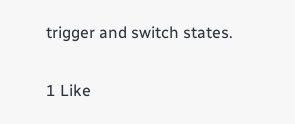trigger and switch states.

1 Like